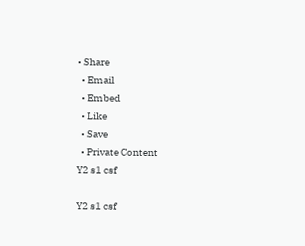• Share
  • Email
  • Embed
  • Like
  • Save
  • Private Content
Y2 s1 csf

Y2 s1 csf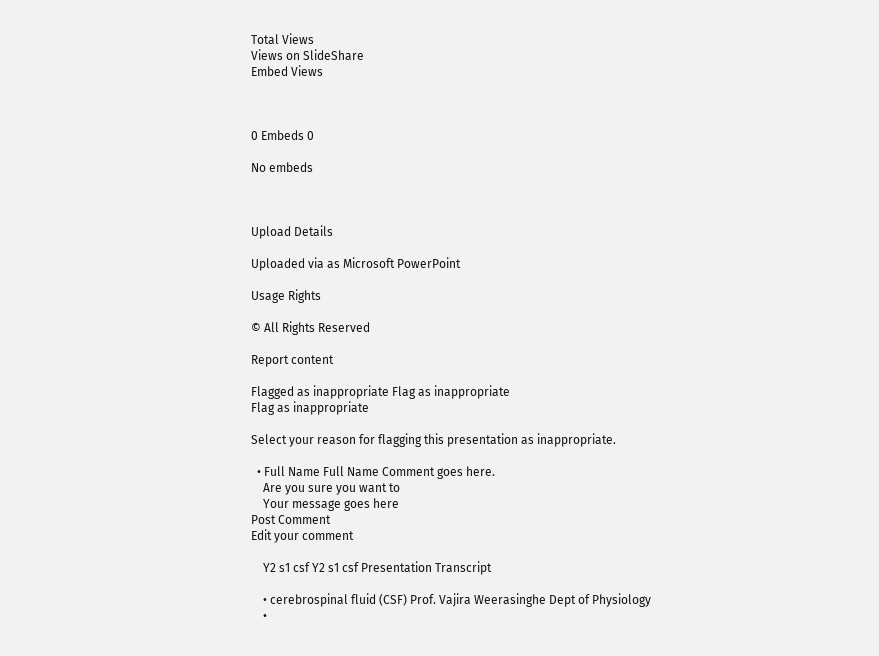Total Views
Views on SlideShare
Embed Views



0 Embeds 0

No embeds



Upload Details

Uploaded via as Microsoft PowerPoint

Usage Rights

© All Rights Reserved

Report content

Flagged as inappropriate Flag as inappropriate
Flag as inappropriate

Select your reason for flagging this presentation as inappropriate.

  • Full Name Full Name Comment goes here.
    Are you sure you want to
    Your message goes here
Post Comment
Edit your comment

    Y2 s1 csf Y2 s1 csf Presentation Transcript

    • cerebrospinal fluid (CSF) Prof. Vajira Weerasinghe Dept of Physiology
    •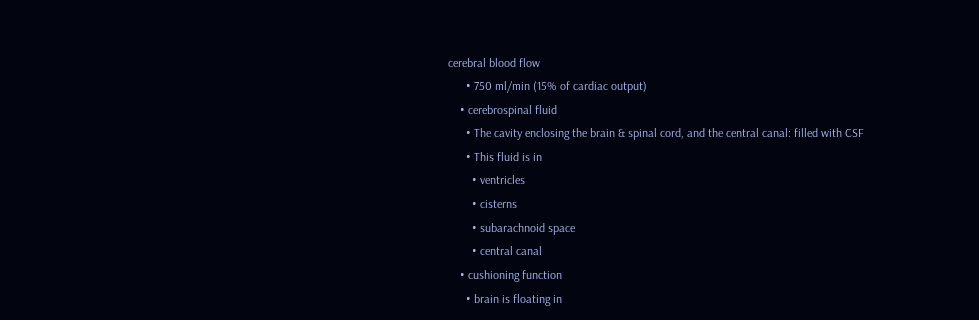cerebral blood flow
      • 750 ml/min (15% of cardiac output)
    • cerebrospinal fluid
      • The cavity enclosing the brain & spinal cord, and the central canal: filled with CSF
      • This fluid is in
        • ventricles
        • cisterns
        • subarachnoid space
        • central canal
    • cushioning function
      • brain is floating in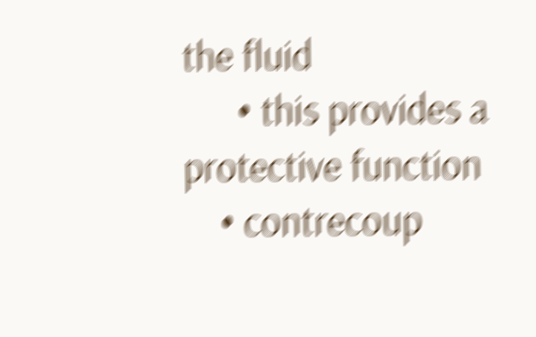the fluid
      • this provides a protective function
    • contrecoup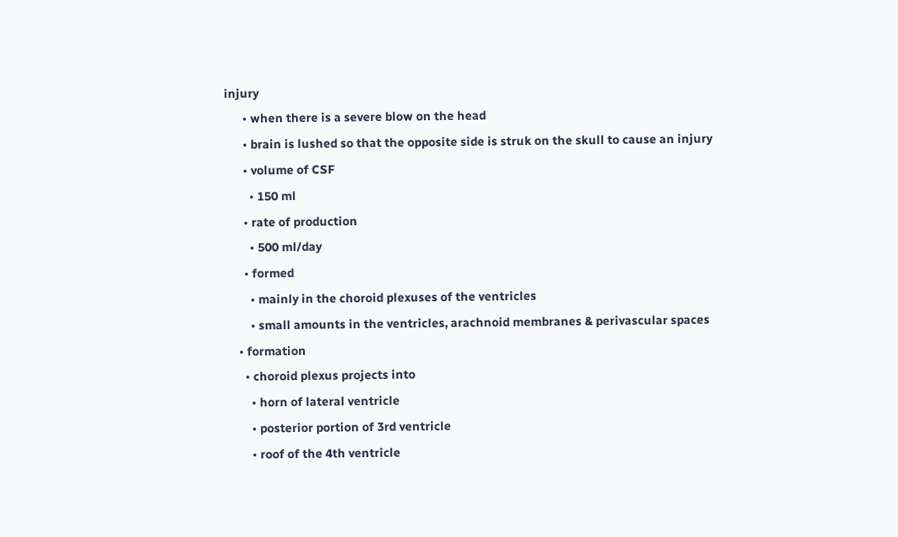injury
      • when there is a severe blow on the head
      • brain is lushed so that the opposite side is struk on the skull to cause an injury
      • volume of CSF
        • 150 ml
      • rate of production
        • 500 ml/day
      • formed
        • mainly in the choroid plexuses of the ventricles
        • small amounts in the ventricles, arachnoid membranes & perivascular spaces
    • formation
      • choroid plexus projects into
        • horn of lateral ventricle
        • posterior portion of 3rd ventricle
        • roof of the 4th ventricle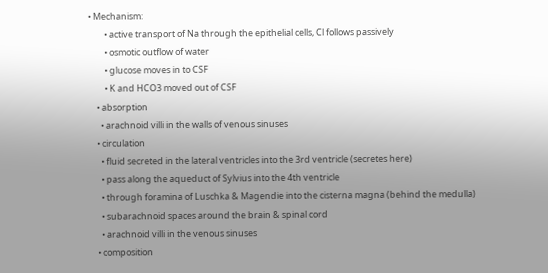• Mechanism:
        • active transport of Na through the epithelial cells, Cl follows passively
        • osmotic outflow of water
        • glucose moves in to CSF
        • K and HCO3 moved out of CSF
    • absorption
      • arachnoid villi in the walls of venous sinuses
    • circulation
      • fluid secreted in the lateral ventricles into the 3rd ventricle (secretes here)
      • pass along the aqueduct of Sylvius into the 4th ventricle
      • through foramina of Luschka & Magendie into the cisterna magna (behind the medulla)
      • subarachnoid spaces around the brain & spinal cord
      • arachnoid villi in the venous sinuses
    • composition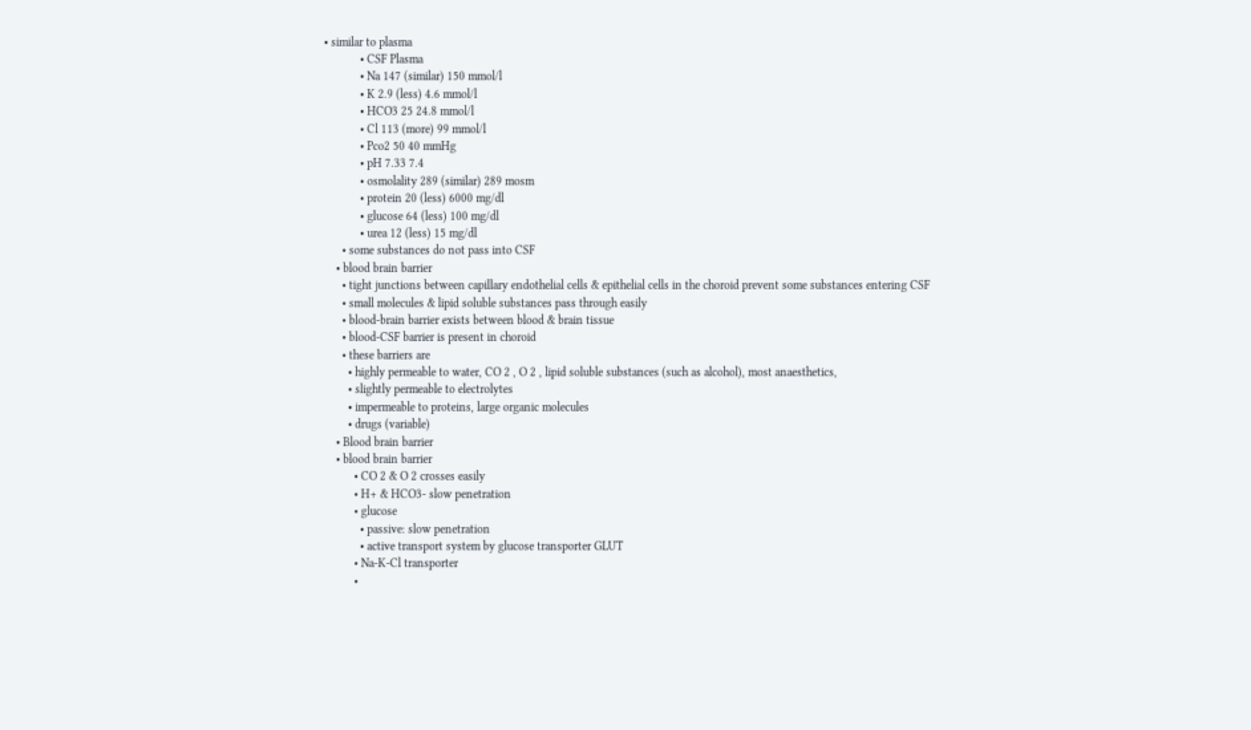• similar to plasma
            • CSF Plasma
            • Na 147 (similar) 150 mmol/l
            • K 2.9 (less) 4.6 mmol/l
            • HCO3 25 24.8 mmol/l
            • Cl 113 (more) 99 mmol/l
            • Pco2 50 40 mmHg
            • pH 7.33 7.4
            • osmolality 289 (similar) 289 mosm
            • protein 20 (less) 6000 mg/dl
            • glucose 64 (less) 100 mg/dl
            • urea 12 (less) 15 mg/dl
      • some substances do not pass into CSF
    • blood brain barrier
      • tight junctions between capillary endothelial cells & epithelial cells in the choroid prevent some substances entering CSF
      • small molecules & lipid soluble substances pass through easily
      • blood-brain barrier exists between blood & brain tissue
      • blood-CSF barrier is present in choroid
      • these barriers are
        • highly permeable to water, CO 2 , O 2 , lipid soluble substances (such as alcohol), most anaesthetics,
        • slightly permeable to electrolytes
        • impermeable to proteins, large organic molecules
        • drugs (variable)
    • Blood brain barrier
    • blood brain barrier
          • CO 2 & O 2 crosses easily
          • H+ & HCO3- slow penetration
          • glucose
            • passive: slow penetration
            • active transport system by glucose transporter GLUT
          • Na-K-Cl transporter
          •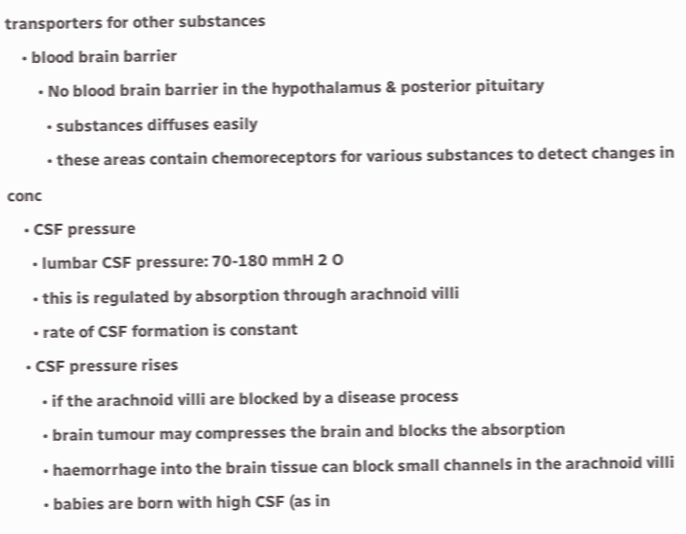transporters for other substances
    • blood brain barrier
        • No blood brain barrier in the hypothalamus & posterior pituitary
          • substances diffuses easily
          • these areas contain chemoreceptors for various substances to detect changes in conc
    • CSF pressure
      • lumbar CSF pressure: 70-180 mmH 2 O
      • this is regulated by absorption through arachnoid villi
      • rate of CSF formation is constant
    • CSF pressure rises
        • if the arachnoid villi are blocked by a disease process
        • brain tumour may compresses the brain and blocks the absorption
        • haemorrhage into the brain tissue can block small channels in the arachnoid villi
        • babies are born with high CSF (as in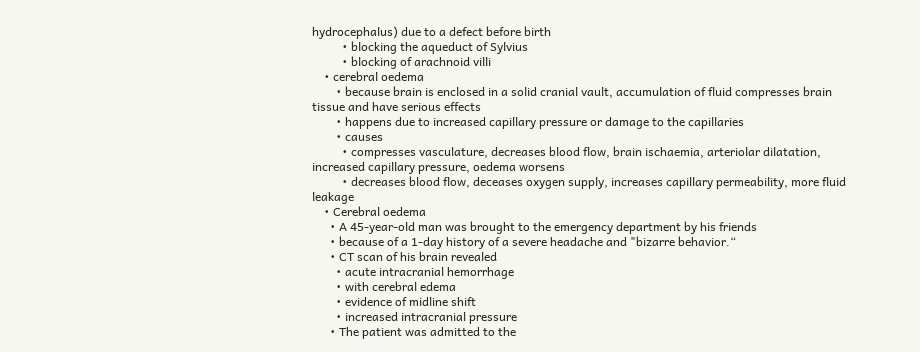hydrocephalus) due to a defect before birth
          • blocking the aqueduct of Sylvius
          • blocking of arachnoid villi
    • cerebral oedema
        • because brain is enclosed in a solid cranial vault, accumulation of fluid compresses brain tissue and have serious effects
        • happens due to increased capillary pressure or damage to the capillaries
        • causes
          • compresses vasculature, decreases blood flow, brain ischaemia, arteriolar dilatation, increased capillary pressure, oedema worsens
          • decreases blood flow, deceases oxygen supply, increases capillary permeability, more fluid leakage
    • Cerebral oedema
      • A 45-year-old man was brought to the emergency department by his friends
      • because of a 1-day history of a severe headache and "bizarre behavior.“
      • CT scan of his brain revealed
        • acute intracranial hemorrhage
        • with cerebral edema
        • evidence of midline shift
        • increased intracranial pressure
      • The patient was admitted to the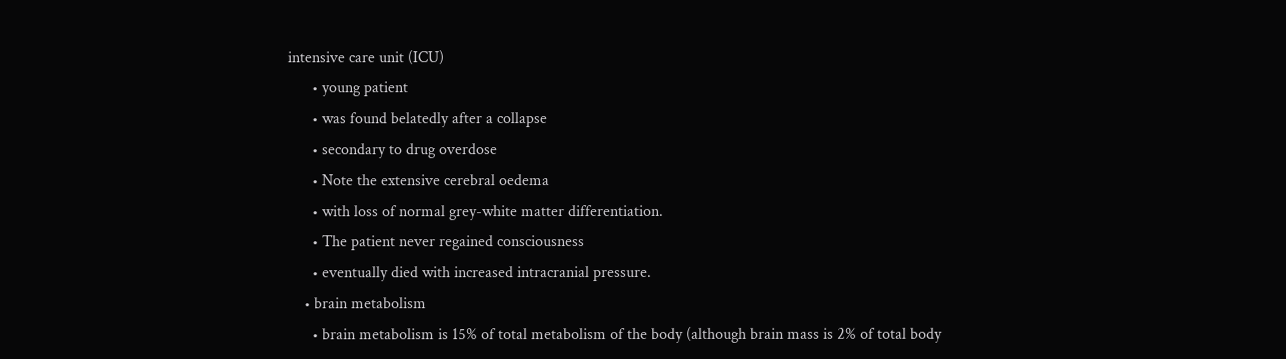intensive care unit (ICU)
      • young patient
      • was found belatedly after a collapse
      • secondary to drug overdose
      • Note the extensive cerebral oedema
      • with loss of normal grey-white matter differentiation.
      • The patient never regained consciousness
      • eventually died with increased intracranial pressure.
    • brain metabolism
      • brain metabolism is 15% of total metabolism of the body (although brain mass is 2% of total body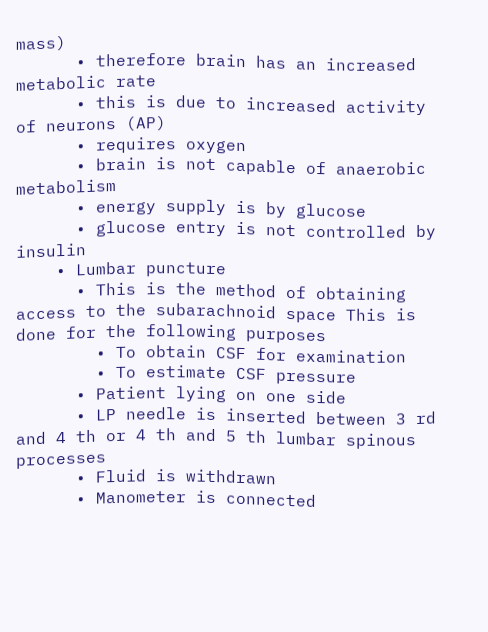mass)
      • therefore brain has an increased metabolic rate
      • this is due to increased activity of neurons (AP)
      • requires oxygen
      • brain is not capable of anaerobic metabolism
      • energy supply is by glucose
      • glucose entry is not controlled by insulin
    • Lumbar puncture
      • This is the method of obtaining access to the subarachnoid space This is done for the following purposes
        • To obtain CSF for examination
        • To estimate CSF pressure
      • Patient lying on one side
      • LP needle is inserted between 3 rd and 4 th or 4 th and 5 th lumbar spinous processes
      • Fluid is withdrawn
      • Manometer is connected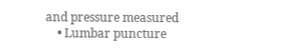and pressure measured
    • Lumbar puncture